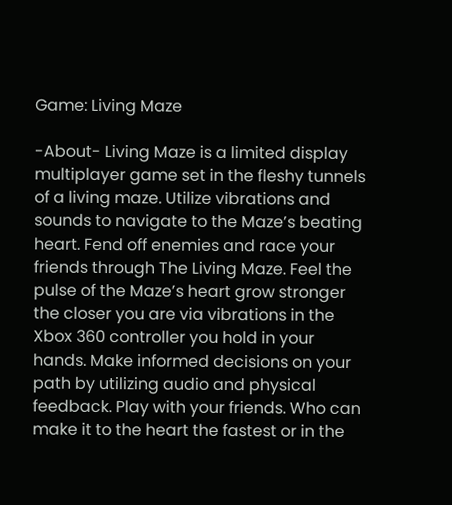Game: Living Maze

-About- Living Maze is a limited display multiplayer game set in the fleshy tunnels of a living maze. Utilize vibrations and sounds to navigate to the Maze’s beating heart. Fend off enemies and race your friends through The Living Maze. Feel the pulse of the Maze’s heart grow stronger the closer you are via vibrations in the Xbox 360 controller you hold in your hands. Make informed decisions on your path by utilizing audio and physical feedback. Play with your friends. Who can make it to the heart the fastest or in the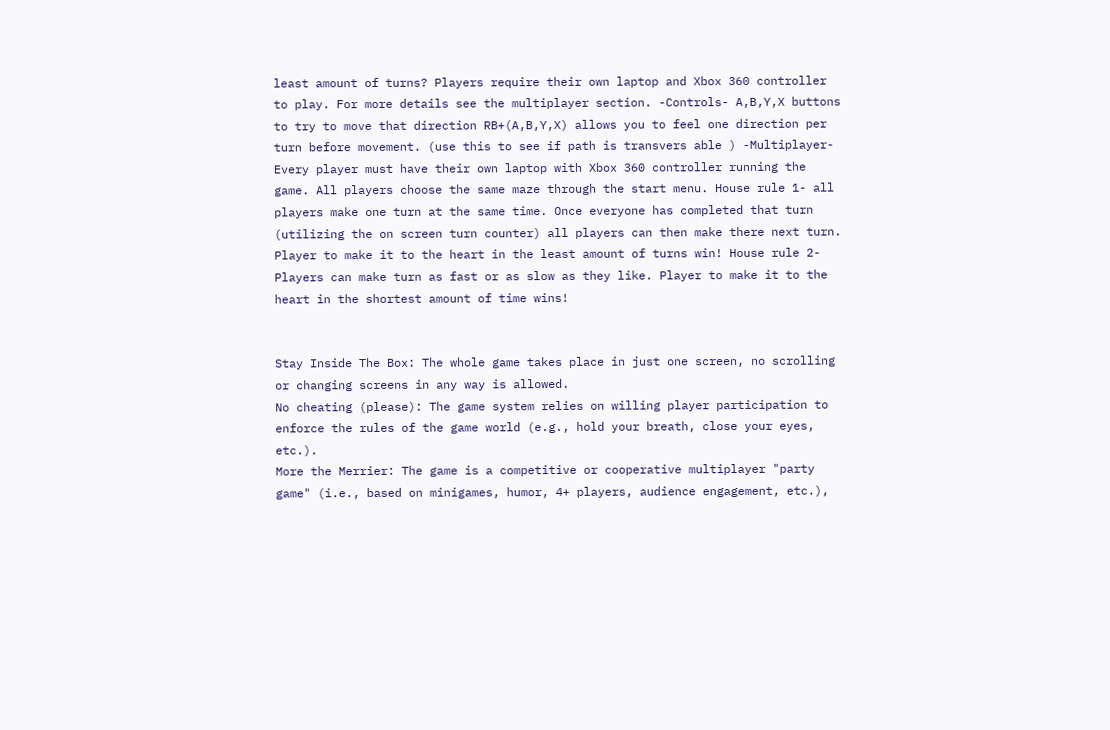least amount of turns? Players require their own laptop and Xbox 360 controller to play. For more details see the multiplayer section. -Controls- A,B,Y,X buttons to try to move that direction RB+(A,B,Y,X) allows you to feel one direction per turn before movement. (use this to see if path is transvers able ) -Multiplayer- Every player must have their own laptop with Xbox 360 controller running the game. All players choose the same maze through the start menu. House rule 1- all players make one turn at the same time. Once everyone has completed that turn (utilizing the on screen turn counter) all players can then make there next turn. Player to make it to the heart in the least amount of turns win! House rule 2- Players can make turn as fast or as slow as they like. Player to make it to the heart in the shortest amount of time wins!


Stay Inside The Box: The whole game takes place in just one screen, no scrolling or changing screens in any way is allowed.
No cheating (please): The game system relies on willing player participation to enforce the rules of the game world (e.g., hold your breath, close your eyes, etc.).
More the Merrier: The game is a competitive or cooperative multiplayer "party game" (i.e., based on minigames, humor, 4+ players, audience engagement, etc.),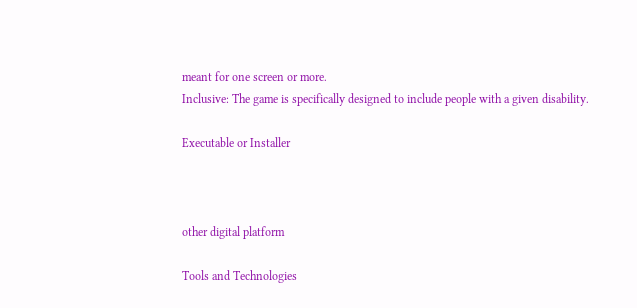meant for one screen or more.
Inclusive: The game is specifically designed to include people with a given disability.

Executable or Installer



other digital platform

Tools and Technologies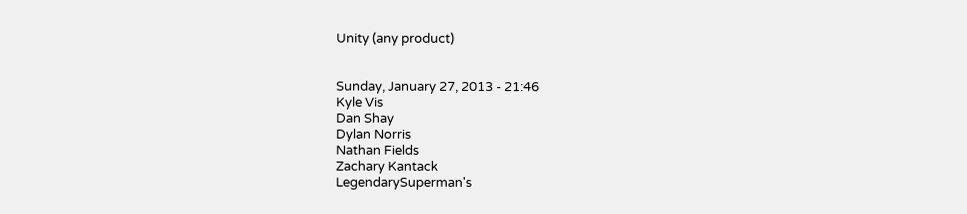Unity (any product)


Sunday, January 27, 2013 - 21:46
Kyle Vis
Dan Shay
Dylan Norris
Nathan Fields
Zachary Kantack
LegendarySuperman's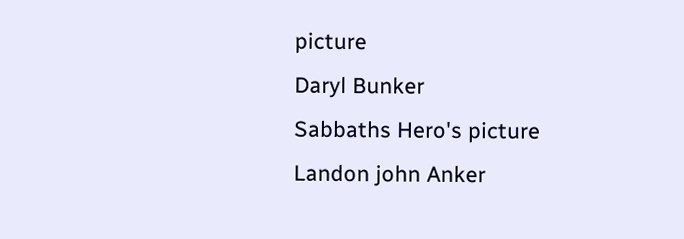picture
Daryl Bunker
Sabbaths Hero's picture
Landon john Anker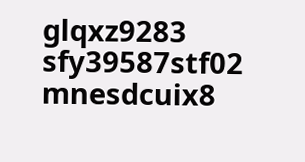glqxz9283 sfy39587stf02 mnesdcuix8